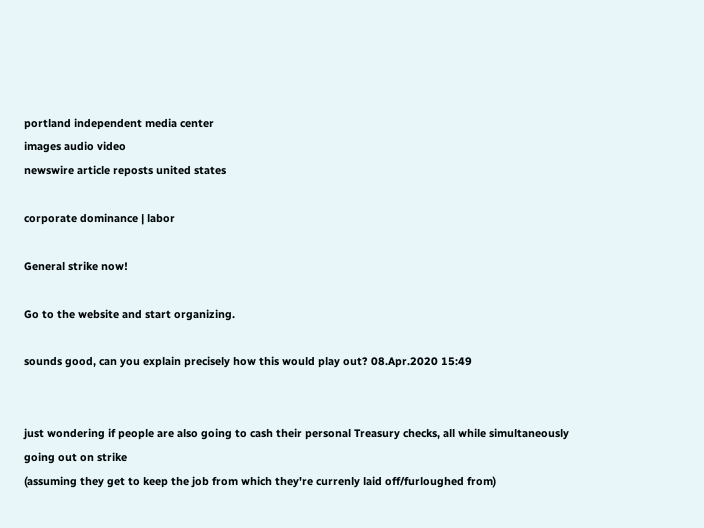portland independent media center
images audio video
newswire article reposts united states

corporate dominance | labor

General strike now!

Go to the website and start organizing.

sounds good, can you explain precisely how this would play out? 08.Apr.2020 15:49


just wondering if people are also going to cash their personal Treasury checks, all while simultaneously going out on strike
(assuming they get to keep the job from which they're currenly laid off/furloughed from)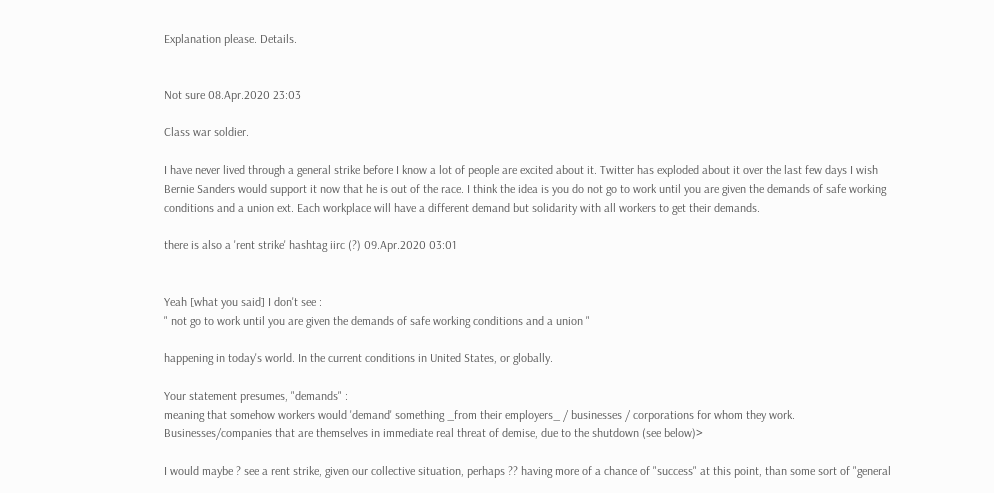Explanation please. Details.


Not sure 08.Apr.2020 23:03

Class war soldier.

I have never lived through a general strike before I know a lot of people are excited about it. Twitter has exploded about it over the last few days I wish Bernie Sanders would support it now that he is out of the race. I think the idea is you do not go to work until you are given the demands of safe working conditions and a union ext. Each workplace will have a different demand but solidarity with all workers to get their demands.

there is also a 'rent strike' hashtag iirc (?) 09.Apr.2020 03:01


Yeah [what you said] I don't see :
" not go to work until you are given the demands of safe working conditions and a union "

happening in today's world. In the current conditions in United States, or globally.

Your statement presumes, "demands" :
meaning that somehow workers would 'demand' something _from their employers_ / businesses / corporations for whom they work.
Businesses/companies that are themselves in immediate real threat of demise, due to the shutdown (see below)>

I would maybe ? see a rent strike, given our collective situation, perhaps ?? having more of a chance of "success" at this point, than some sort of "general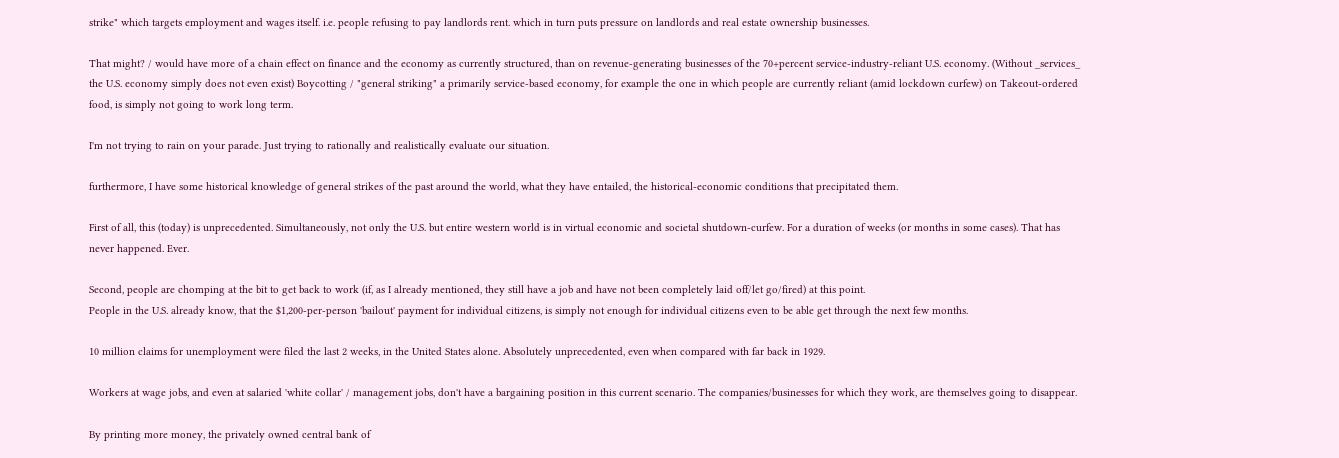strike" which targets employment and wages itself. i.e. people refusing to pay landlords rent. which in turn puts pressure on landlords and real estate ownership businesses.

That might? / would have more of a chain effect on finance and the economy as currently structured, than on revenue-generating businesses of the 70+percent service-industry-reliant U.S. economy. (Without _services_ the U.S. economy simply does not even exist) Boycotting / "general striking" a primarily service-based economy, for example the one in which people are currently reliant (amid lockdown curfew) on Takeout-ordered food, is simply not going to work long term.

I'm not trying to rain on your parade. Just trying to rationally and realistically evaluate our situation.

furthermore, I have some historical knowledge of general strikes of the past around the world, what they have entailed, the historical-economic conditions that precipitated them.

First of all, this (today) is unprecedented. Simultaneously, not only the U.S. but entire western world is in virtual economic and societal shutdown-curfew. For a duration of weeks (or months in some cases). That has never happened. Ever.

Second, people are chomping at the bit to get back to work (if, as I already mentioned, they still have a job and have not been completely laid off/let go/fired) at this point.
People in the U.S. already know, that the $1,200-per-person 'bailout' payment for individual citizens, is simply not enough for individual citizens even to be able get through the next few months.

10 million claims for unemployment were filed the last 2 weeks, in the United States alone. Absolutely unprecedented, even when compared with far back in 1929.

Workers at wage jobs, and even at salaried 'white collar' / management jobs, don't have a bargaining position in this current scenario. The companies/businesses for which they work, are themselves going to disappear.

By printing more money, the privately owned central bank of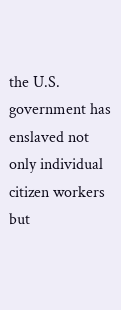the U.S. government has enslaved not only individual citizen workers but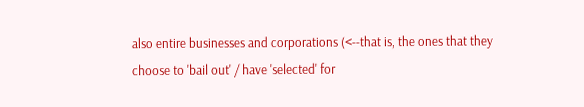also entire businesses and corporations (<--that is, the ones that they choose to 'bail out' / have 'selected' for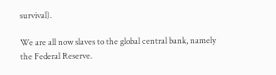survival).

We are all now slaves to the global central bank, namely the Federal Reserve.